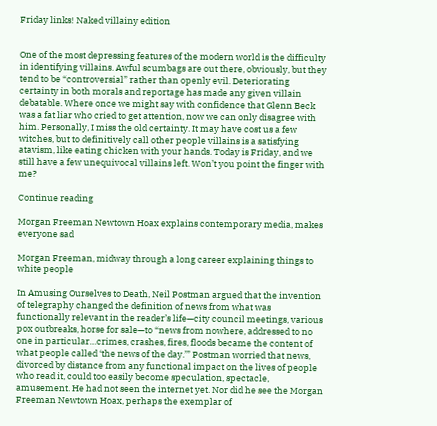Friday links! Naked villainy edition


One of the most depressing features of the modern world is the difficulty in identifying villains. Awful scumbags are out there, obviously, but they tend to be “controversial” rather than openly evil. Deteriorating certainty in both morals and reportage has made any given villain debatable. Where once we might say with confidence that Glenn Beck was a fat liar who cried to get attention, now we can only disagree with him. Personally, I miss the old certainty. It may have cost us a few witches, but to definitively call other people villains is a satisfying atavism, like eating chicken with your hands. Today is Friday, and we still have a few unequivocal villains left. Won’t you point the finger with me?

Continue reading

Morgan Freeman Newtown Hoax explains contemporary media, makes everyone sad

Morgan Freeman, midway through a long career explaining things to white people

In Amusing Ourselves to Death, Neil Postman argued that the invention of telegraphy changed the definition of news from what was functionally relevant in the reader’s life—city council meetings, various pox outbreaks, horse for sale—to “news from nowhere, addressed to no one in particular…crimes, crashes, fires, floods became the content of what people called ‘the news of the day.’” Postman worried that news, divorced by distance from any functional impact on the lives of people who read it, could too easily become speculation, spectacle, amusement. He had not seen the internet yet. Nor did he see the Morgan Freeman Newtown Hoax, perhaps the exemplar of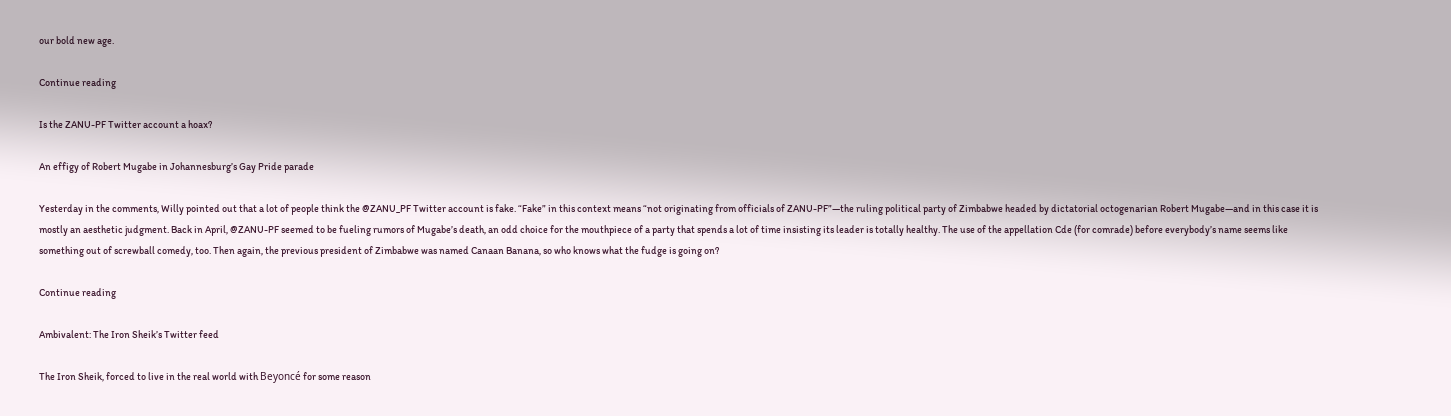our bold new age.

Continue reading

Is the ZANU-PF Twitter account a hoax?

An effigy of Robert Mugabe in Johannesburg’s Gay Pride parade

Yesterday in the comments, Willy pointed out that a lot of people think the @ZANU_PF Twitter account is fake. “Fake” in this context means “not originating from officials of ZANU-PF”—the ruling political party of Zimbabwe headed by dictatorial octogenarian Robert Mugabe—and in this case it is mostly an aesthetic judgment. Back in April, @ZANU-PF seemed to be fueling rumors of Mugabe’s death, an odd choice for the mouthpiece of a party that spends a lot of time insisting its leader is totally healthy. The use of the appellation Cde (for comrade) before everybody’s name seems like something out of screwball comedy, too. Then again, the previous president of Zimbabwe was named Canaan Banana, so who knows what the fudge is going on?

Continue reading

Ambivalent: The Iron Sheik’s Twitter feed

The Iron Sheik, forced to live in the real world with Beyoncé for some reason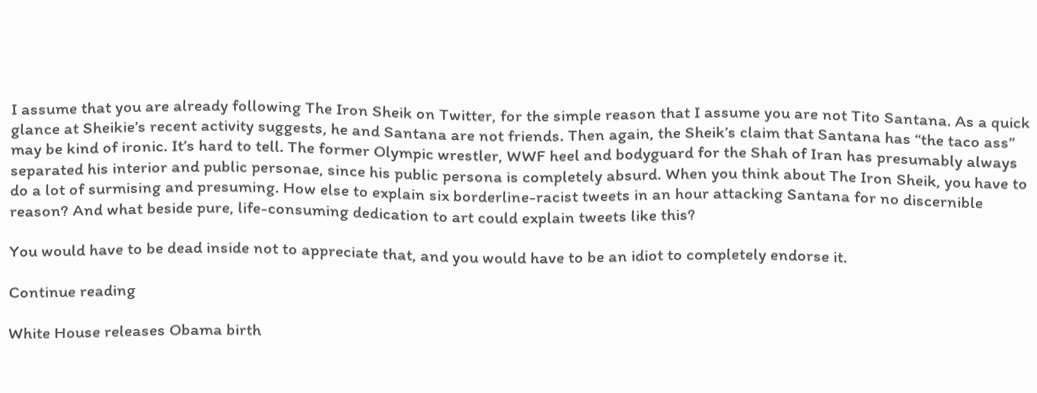I assume that you are already following The Iron Sheik on Twitter, for the simple reason that I assume you are not Tito Santana. As a quick glance at Sheikie’s recent activity suggests, he and Santana are not friends. Then again, the Sheik’s claim that Santana has “the taco ass” may be kind of ironic. It’s hard to tell. The former Olympic wrestler, WWF heel and bodyguard for the Shah of Iran has presumably always separated his interior and public personae, since his public persona is completely absurd. When you think about The Iron Sheik, you have to do a lot of surmising and presuming. How else to explain six borderline-racist tweets in an hour attacking Santana for no discernible reason? And what beside pure, life-consuming dedication to art could explain tweets like this?

You would have to be dead inside not to appreciate that, and you would have to be an idiot to completely endorse it.

Continue reading

White House releases Obama birth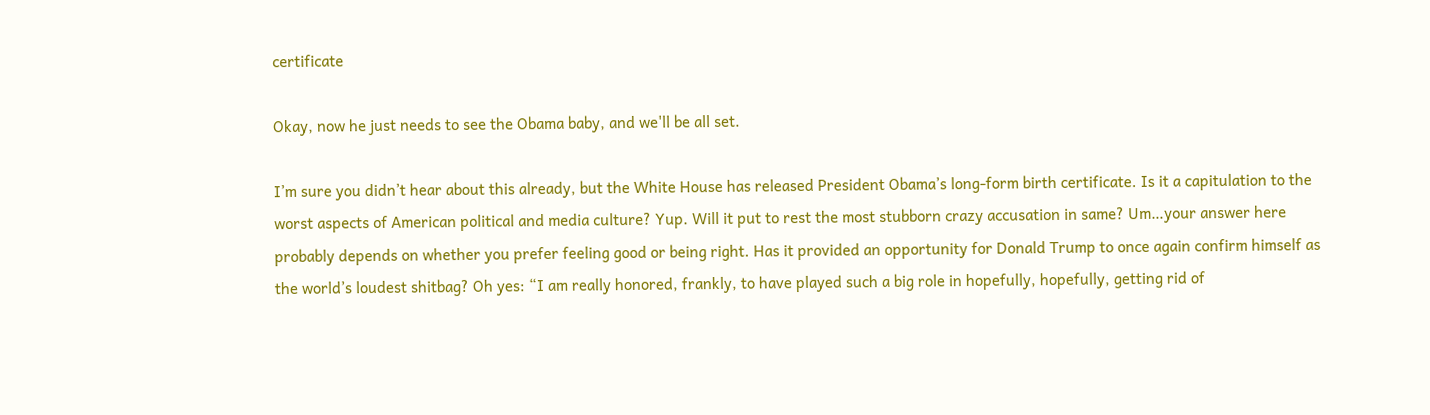certificate

Okay, now he just needs to see the Obama baby, and we'll be all set.

I’m sure you didn’t hear about this already, but the White House has released President Obama’s long-form birth certificate. Is it a capitulation to the worst aspects of American political and media culture? Yup. Will it put to rest the most stubborn crazy accusation in same? Um…your answer here probably depends on whether you prefer feeling good or being right. Has it provided an opportunity for Donald Trump to once again confirm himself as the world’s loudest shitbag? Oh yes: “I am really honored, frankly, to have played such a big role in hopefully, hopefully, getting rid of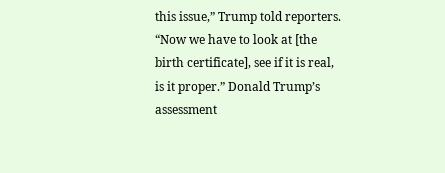this issue,” Trump told reporters. “Now we have to look at [the birth certificate], see if it is real, is it proper.” Donald Trump’s assessment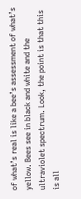of what’s real is like a bee’s assessment of what’s yellow. Bees see in black and white and the ultraviolet spectrum. Look, the point is that this is all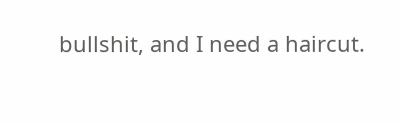bullshit, and I need a haircut.